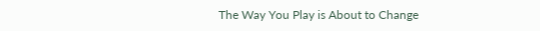The Way You Play is About to Change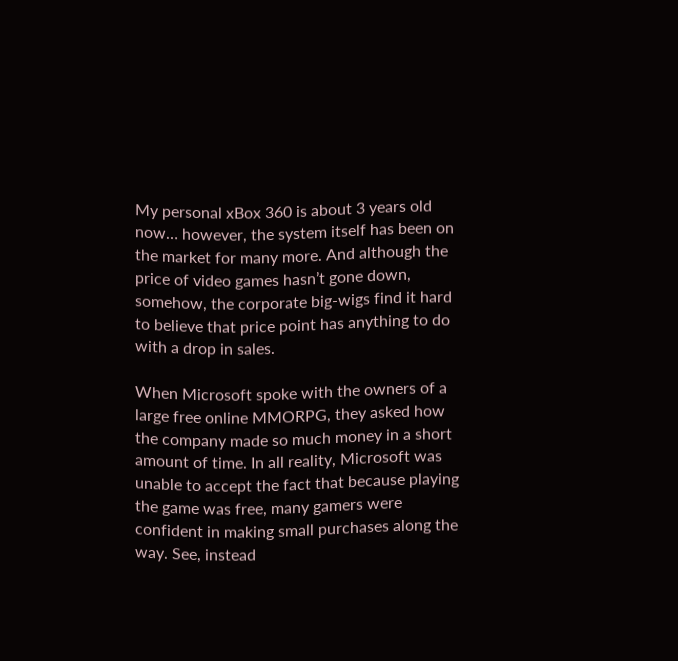My personal xBox 360 is about 3 years old now… however, the system itself has been on the market for many more. And although the price of video games hasn’t gone down, somehow, the corporate big-wigs find it hard to believe that price point has anything to do with a drop in sales.

When Microsoft spoke with the owners of a large free online MMORPG, they asked how the company made so much money in a short amount of time. In all reality, Microsoft was unable to accept the fact that because playing the game was free, many gamers were confident in making small purchases along the way. See, instead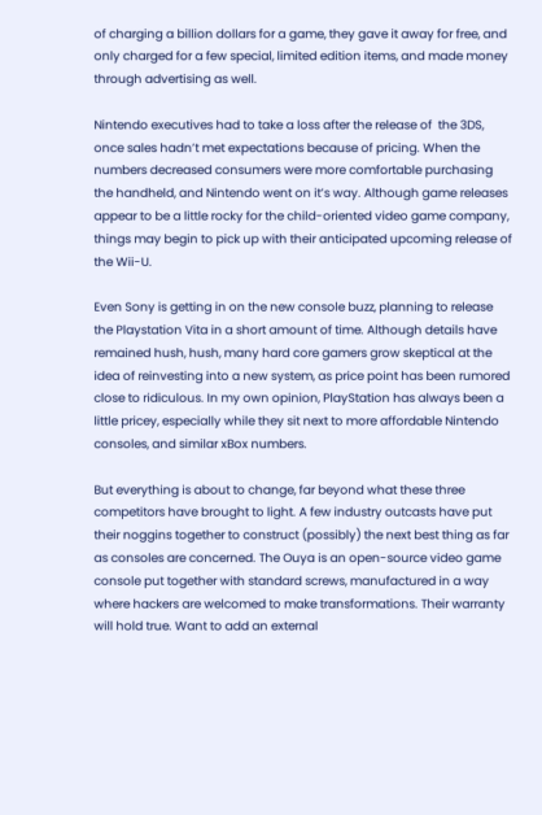of charging a billion dollars for a game, they gave it away for free, and only charged for a few special, limited edition items, and made money through advertising as well.

Nintendo executives had to take a loss after the release of  the 3DS, once sales hadn’t met expectations because of pricing. When the numbers decreased consumers were more comfortable purchasing the handheld, and Nintendo went on it’s way. Although game releases appear to be a little rocky for the child-oriented video game company, things may begin to pick up with their anticipated upcoming release of the Wii-U.

Even Sony is getting in on the new console buzz, planning to release the Playstation Vita in a short amount of time. Although details have remained hush, hush, many hard core gamers grow skeptical at the idea of reinvesting into a new system, as price point has been rumored close to ridiculous. In my own opinion, PlayStation has always been a little pricey, especially while they sit next to more affordable Nintendo consoles, and similar xBox numbers.

But everything is about to change, far beyond what these three competitors have brought to light. A few industry outcasts have put their noggins together to construct (possibly) the next best thing as far as consoles are concerned. The Ouya is an open-source video game console put together with standard screws, manufactured in a way where hackers are welcomed to make transformations. Their warranty will hold true. Want to add an external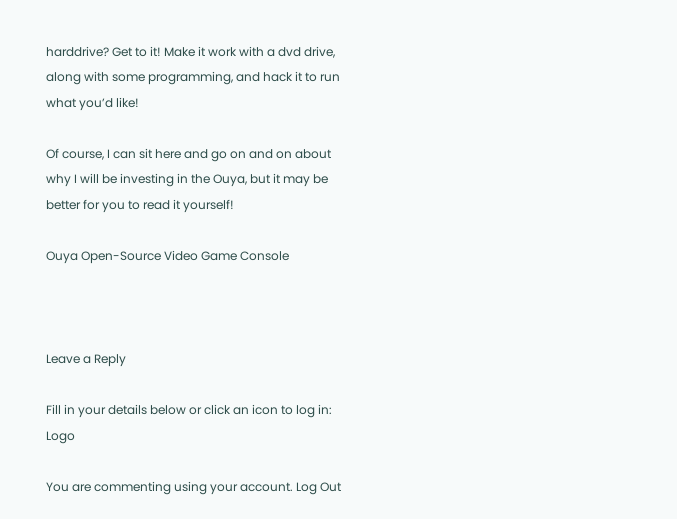harddrive? Get to it! Make it work with a dvd drive, along with some programming, and hack it to run what you’d like!

Of course, I can sit here and go on and on about why I will be investing in the Ouya, but it may be better for you to read it yourself!

Ouya Open-Source Video Game Console



Leave a Reply

Fill in your details below or click an icon to log in: Logo

You are commenting using your account. Log Out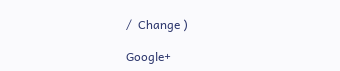/  Change )

Google+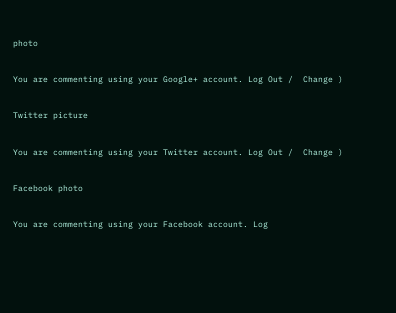photo

You are commenting using your Google+ account. Log Out /  Change )

Twitter picture

You are commenting using your Twitter account. Log Out /  Change )

Facebook photo

You are commenting using your Facebook account. Log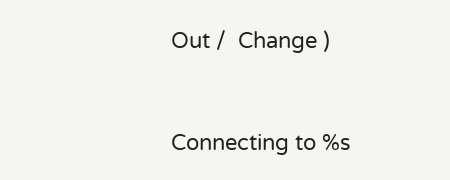Out /  Change )


Connecting to %s